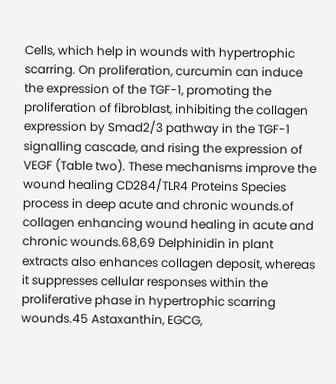Cells, which help in wounds with hypertrophic scarring. On proliferation, curcumin can induce the expression of the TGF-1, promoting the proliferation of fibroblast, inhibiting the collagen expression by Smad2/3 pathway in the TGF-1 signalling cascade, and rising the expression of VEGF (Table two). These mechanisms improve the wound healing CD284/TLR4 Proteins Species process in deep acute and chronic wounds.of collagen enhancing wound healing in acute and chronic wounds.68,69 Delphinidin in plant extracts also enhances collagen deposit, whereas it suppresses cellular responses within the proliferative phase in hypertrophic scarring wounds.45 Astaxanthin, EGCG,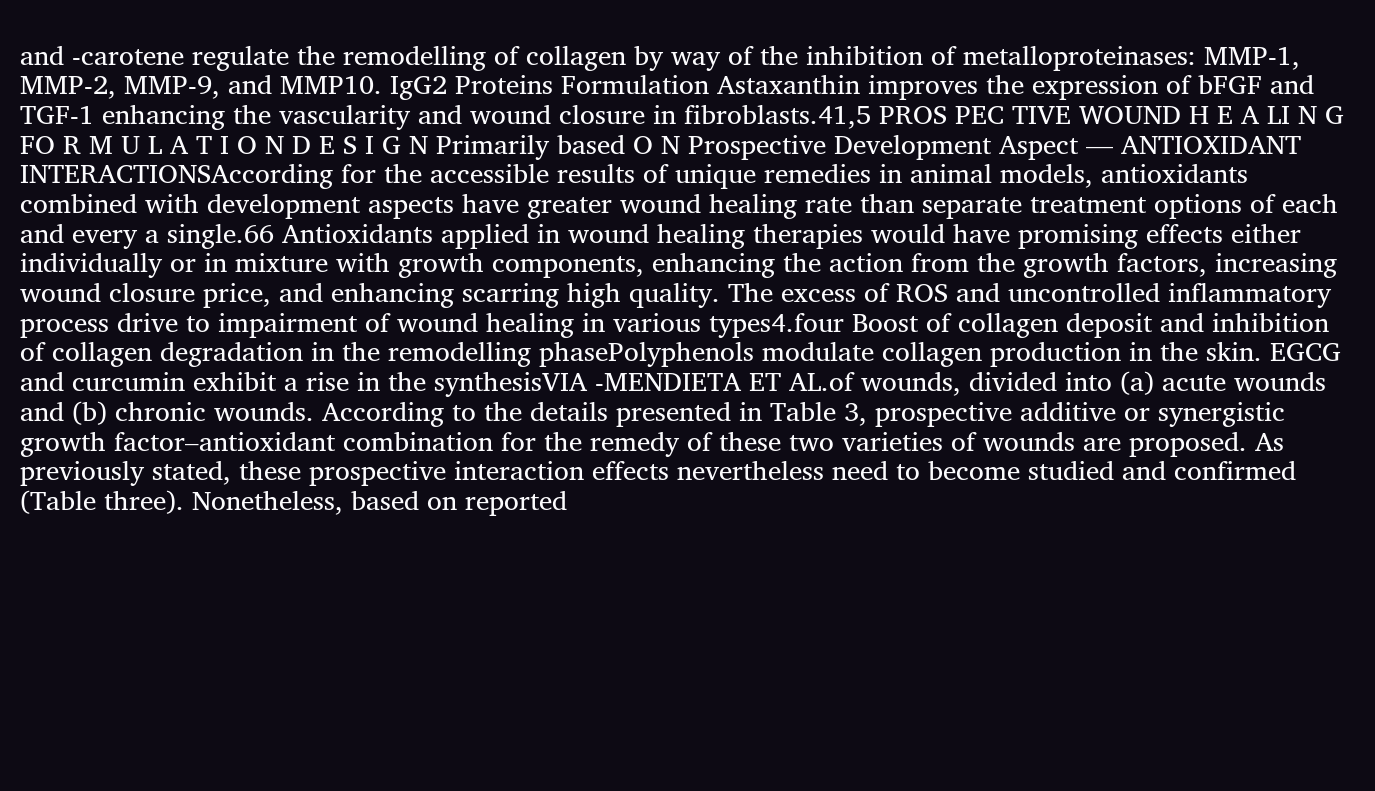and -carotene regulate the remodelling of collagen by way of the inhibition of metalloproteinases: MMP-1, MMP-2, MMP-9, and MMP10. IgG2 Proteins Formulation Astaxanthin improves the expression of bFGF and TGF-1 enhancing the vascularity and wound closure in fibroblasts.41,5 PROS PEC TIVE WOUND H E A LI N G FO R M U L A T I O N D E S I G N Primarily based O N Prospective Development Aspect — ANTIOXIDANT INTERACTIONSAccording for the accessible results of unique remedies in animal models, antioxidants combined with development aspects have greater wound healing rate than separate treatment options of each and every a single.66 Antioxidants applied in wound healing therapies would have promising effects either individually or in mixture with growth components, enhancing the action from the growth factors, increasing wound closure price, and enhancing scarring high quality. The excess of ROS and uncontrolled inflammatory process drive to impairment of wound healing in various types4.four Boost of collagen deposit and inhibition of collagen degradation in the remodelling phasePolyphenols modulate collagen production in the skin. EGCG and curcumin exhibit a rise in the synthesisVIA -MENDIETA ET AL.of wounds, divided into (a) acute wounds and (b) chronic wounds. According to the details presented in Table 3, prospective additive or synergistic growth factor–antioxidant combination for the remedy of these two varieties of wounds are proposed. As previously stated, these prospective interaction effects nevertheless need to become studied and confirmed (Table three). Nonetheless, based on reported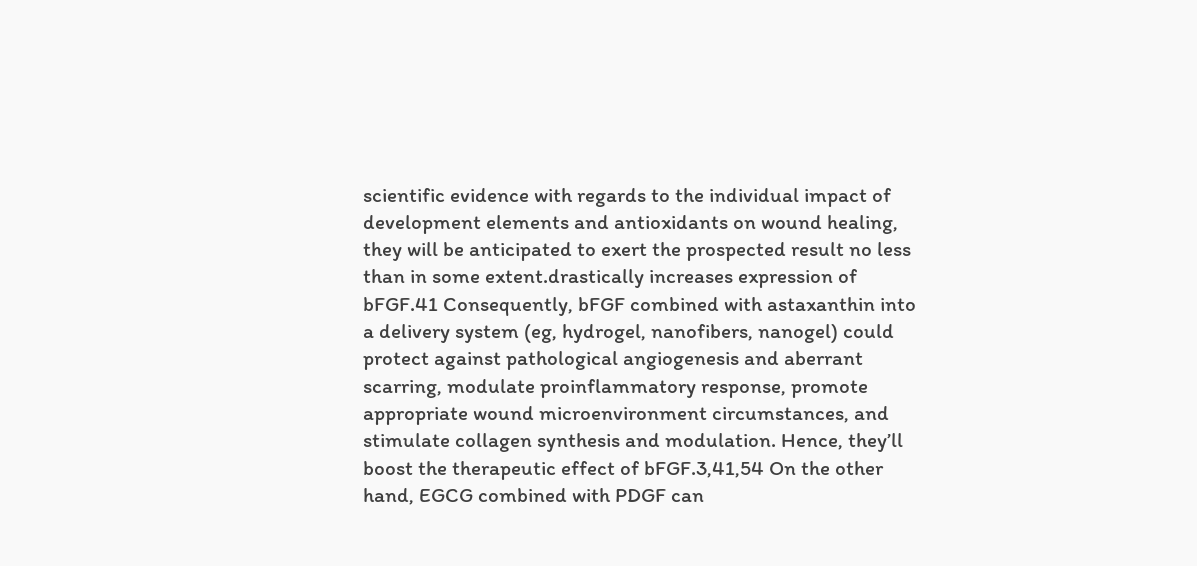scientific evidence with regards to the individual impact of development elements and antioxidants on wound healing, they will be anticipated to exert the prospected result no less than in some extent.drastically increases expression of bFGF.41 Consequently, bFGF combined with astaxanthin into a delivery system (eg, hydrogel, nanofibers, nanogel) could protect against pathological angiogenesis and aberrant scarring, modulate proinflammatory response, promote appropriate wound microenvironment circumstances, and stimulate collagen synthesis and modulation. Hence, they’ll boost the therapeutic effect of bFGF.3,41,54 On the other hand, EGCG combined with PDGF can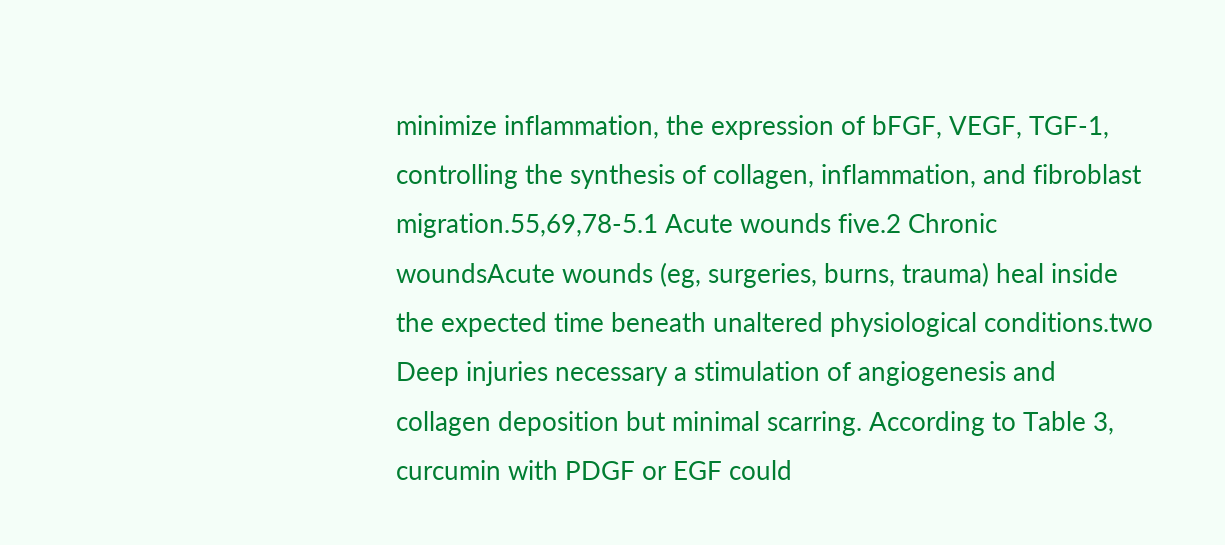minimize inflammation, the expression of bFGF, VEGF, TGF-1, controlling the synthesis of collagen, inflammation, and fibroblast migration.55,69,78-5.1 Acute wounds five.2 Chronic woundsAcute wounds (eg, surgeries, burns, trauma) heal inside the expected time beneath unaltered physiological conditions.two Deep injuries necessary a stimulation of angiogenesis and collagen deposition but minimal scarring. According to Table 3, curcumin with PDGF or EGF could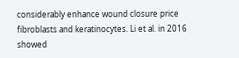considerably enhance wound closure price fibroblasts and keratinocytes. Li et al. in 2016 showed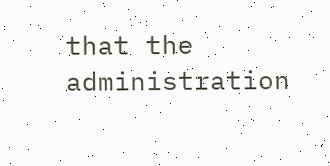that the administration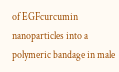of EGFcurcumin nanoparticles into a polymeric bandage in male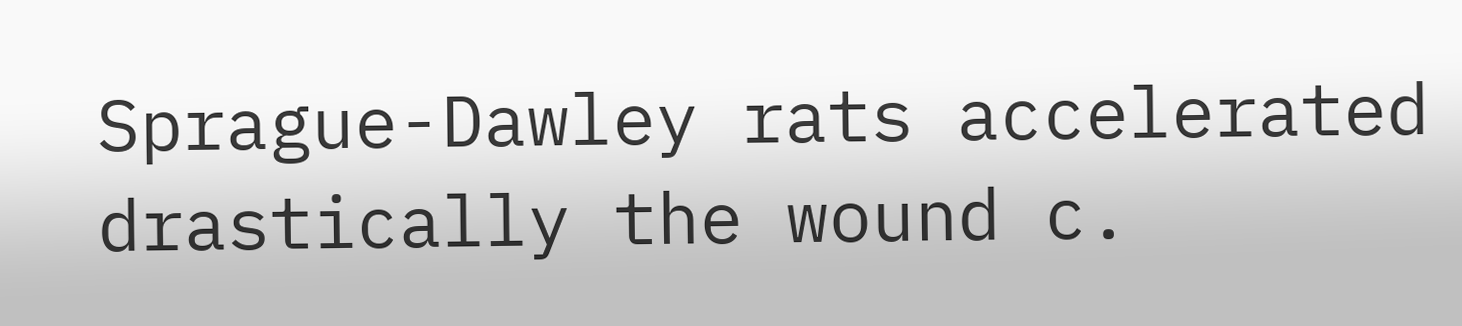Sprague-Dawley rats accelerated drastically the wound c.